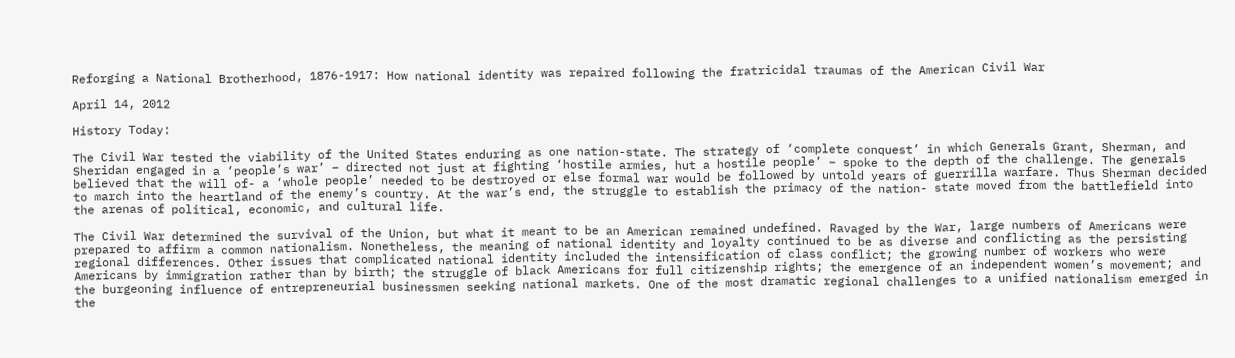Reforging a National Brotherhood, 1876-1917: How national identity was repaired following the fratricidal traumas of the American Civil War

April 14, 2012

History Today:

The Civil War tested the viability of the United States enduring as one nation-state. The strategy of ‘complete conquest’ in which Generals Grant, Sherman, and Sheridan engaged in a ‘people’s war’ – directed not just at fighting ‘hostile armies, hut a hostile people’ – spoke to the depth of the challenge. The generals believed that the will of- a ‘whole people’ needed to be destroyed or else formal war would be followed by untold years of guerrilla warfare. Thus Sherman decided to march into the heartland of the enemy’s country. At the war’s end, the struggle to establish the primacy of the nation- state moved from the battlefield into the arenas of political, economic, and cultural life.

The Civil War determined the survival of the Union, but what it meant to be an American remained undefined. Ravaged by the War, large numbers of Americans were prepared to affirm a common nationalism. Nonetheless, the meaning of national identity and loyalty continued to be as diverse and conflicting as the persisting regional differences. Other issues that complicated national identity included the intensification of class conflict; the growing number of workers who were Americans by immigration rather than by birth; the struggle of black Americans for full citizenship rights; the emergence of an independent women’s movement; and the burgeoning influence of entrepreneurial businessmen seeking national markets. One of the most dramatic regional challenges to a unified nationalism emerged in the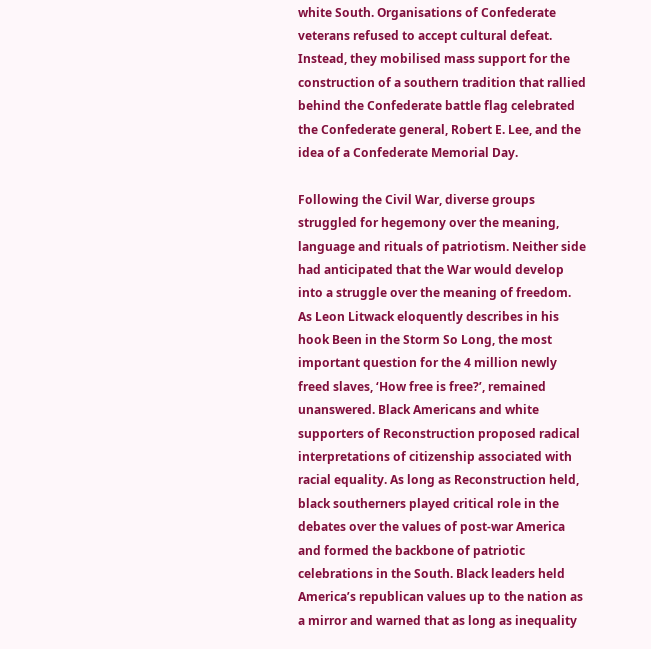white South. Organisations of Confederate veterans refused to accept cultural defeat. Instead, they mobilised mass support for the construction of a southern tradition that rallied behind the Confederate battle flag celebrated the Confederate general, Robert E. Lee, and the idea of a Confederate Memorial Day.

Following the Civil War, diverse groups struggled for hegemony over the meaning, language and rituals of patriotism. Neither side had anticipated that the War would develop into a struggle over the meaning of freedom. As Leon Litwack eloquently describes in his hook Been in the Storm So Long, the most important question for the 4 million newly freed slaves, ‘How free is free?’, remained unanswered. Black Americans and white supporters of Reconstruction proposed radical interpretations of citizenship associated with racial equality. As long as Reconstruction held, black southerners played critical role in the debates over the values of post-war America and formed the backbone of patriotic celebrations in the South. Black leaders held America’s republican values up to the nation as a mirror and warned that as long as inequality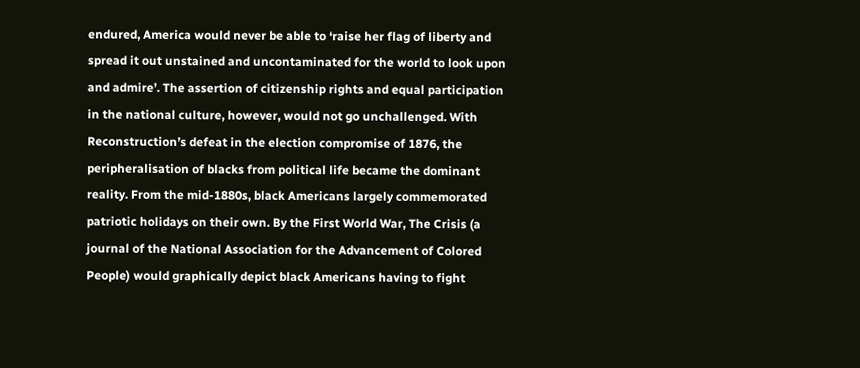endured, America would never be able to ‘raise her flag of liberty and spread it out unstained and uncontaminated for the world to look upon and admire’. The assertion of citizenship rights and equal participation in the national culture, however, would not go unchallenged. With Reconstruction’s defeat in the election compromise of 1876, the peripheralisation of blacks from political life became the dominant reality. From the mid-1880s, black Americans largely commemorated patriotic holidays on their own. By the First World War, The Crisis (a journal of the National Association for the Advancement of Colored People) would graphically depict black Americans having to fight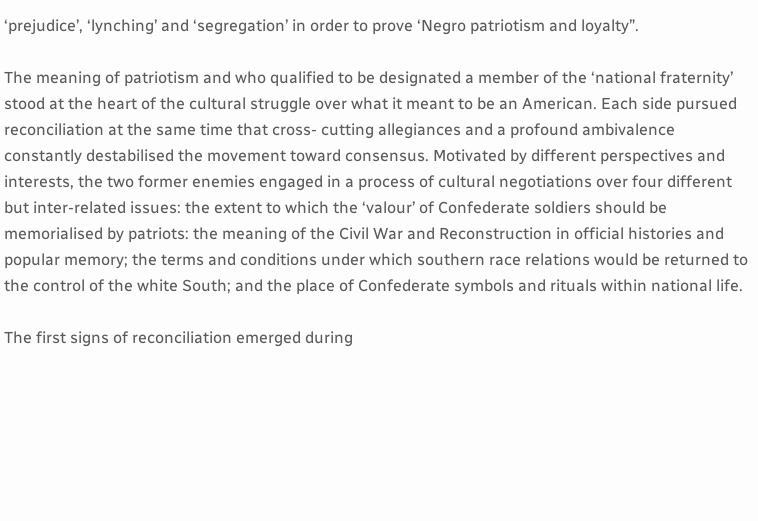‘prejudice’, ‘lynching’ and ‘segregation’ in order to prove ‘Negro patriotism and loyalty”.

The meaning of patriotism and who qualified to be designated a member of the ‘national fraternity’ stood at the heart of the cultural struggle over what it meant to be an American. Each side pursued reconciliation at the same time that cross- cutting allegiances and a profound ambivalence constantly destabilised the movement toward consensus. Motivated by different perspectives and interests, the two former enemies engaged in a process of cultural negotiations over four different but inter-related issues: the extent to which the ‘valour’ of Confederate soldiers should be memorialised by patriots: the meaning of the Civil War and Reconstruction in official histories and popular memory; the terms and conditions under which southern race relations would be returned to the control of the white South; and the place of Confederate symbols and rituals within national life.

The first signs of reconciliation emerged during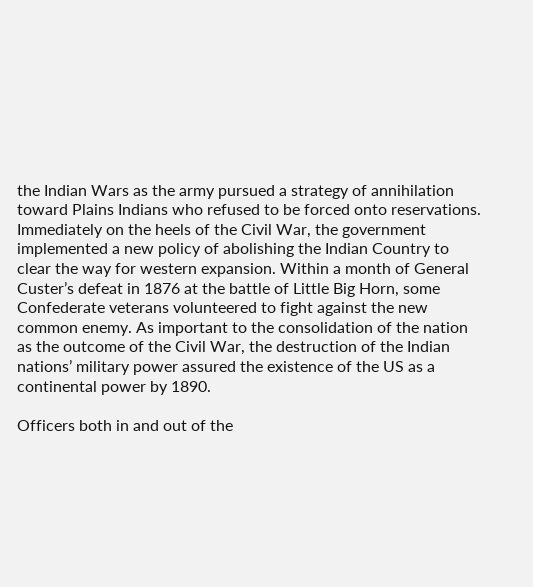the Indian Wars as the army pursued a strategy of annihilation toward Plains Indians who refused to be forced onto reservations. Immediately on the heels of the Civil War, the government implemented a new policy of abolishing the Indian Country to clear the way for western expansion. Within a month of General Custer’s defeat in 1876 at the battle of Little Big Horn, some Confederate veterans volunteered to fight against the new common enemy. As important to the consolidation of the nation as the outcome of the Civil War, the destruction of the Indian nations’ military power assured the existence of the US as a continental power by 1890.

Officers both in and out of the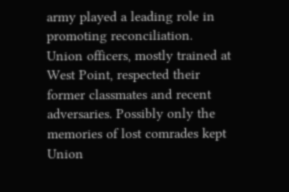army played a leading role in promoting reconciliation. Union officers, mostly trained at West Point, respected their former classmates and recent adversaries. Possibly only the memories of lost comrades kept Union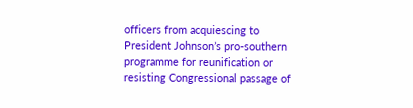officers from acquiescing to President Johnson’s pro-southern programme for reunification or resisting Congressional passage of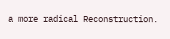a more radical Reconstruction.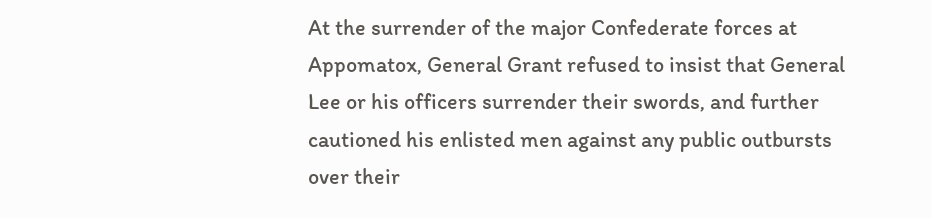At the surrender of the major Confederate forces at Appomatox, General Grant refused to insist that General Lee or his officers surrender their swords, and further cautioned his enlisted men against any public outbursts over their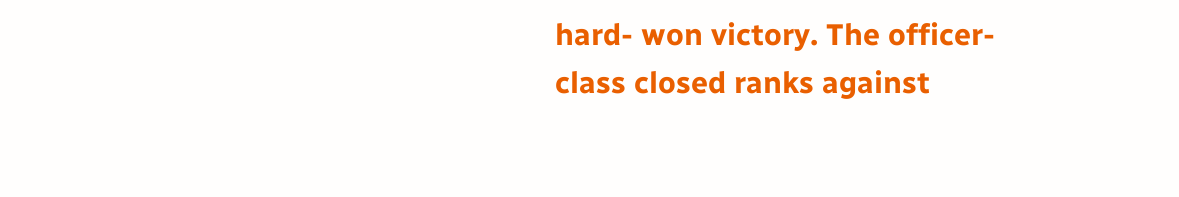hard- won victory. The officer-class closed ranks against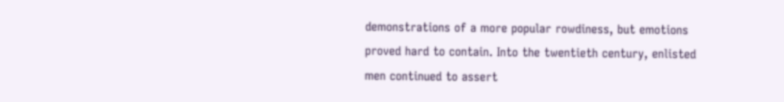demonstrations of a more popular rowdiness, but emotions proved hard to contain. Into the twentieth century, enlisted men continued to assert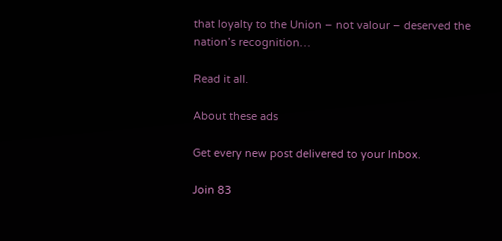that loyalty to the Union – not valour – deserved the nation’s recognition…

Read it all.

About these ads

Get every new post delivered to your Inbox.

Join 83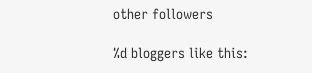other followers

%d bloggers like this: